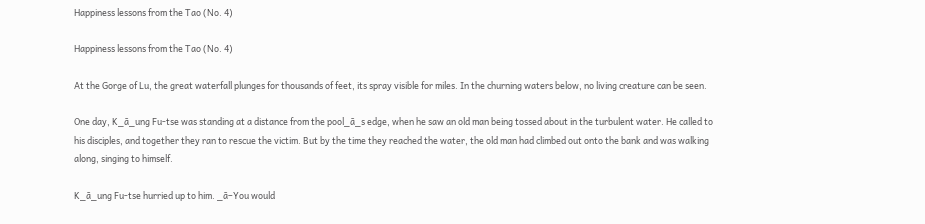Happiness lessons from the Tao (No. 4)

Happiness lessons from the Tao (No. 4)

At the Gorge of Lu, the great waterfall plunges for thousands of feet, its spray visible for miles. In the churning waters below, no living creature can be seen.

One day, K_ã_ung Fu-tse was standing at a distance from the pool_ã_s edge, when he saw an old man being tossed about in the turbulent water. He called to his disciples, and together they ran to rescue the victim. But by the time they reached the water, the old man had climbed out onto the bank and was walking along, singing to himself.

K_ã_ung Fu-tse hurried up to him. _ã–You would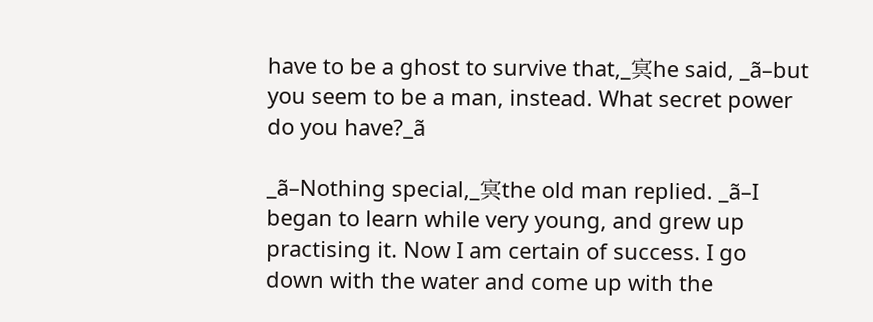have to be a ghost to survive that,_㝠he said, _ã–but you seem to be a man, instead. What secret power do you have?_ã

_ã–Nothing special,_㝠the old man replied. _ã–I began to learn while very young, and grew up practising it. Now I am certain of success. I go down with the water and come up with the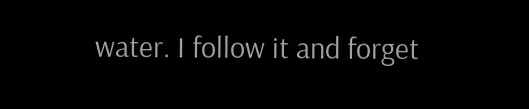water. I follow it and forget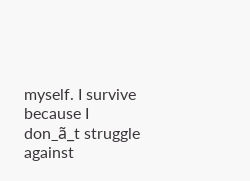myself. I survive because I don_ã_t struggle against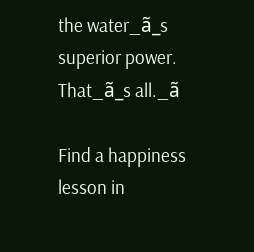the water_ã_s superior power. That_ã_s all._ã

Find a happiness lesson in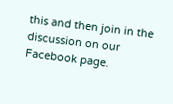this and then join in the discussion on our Facebook page.